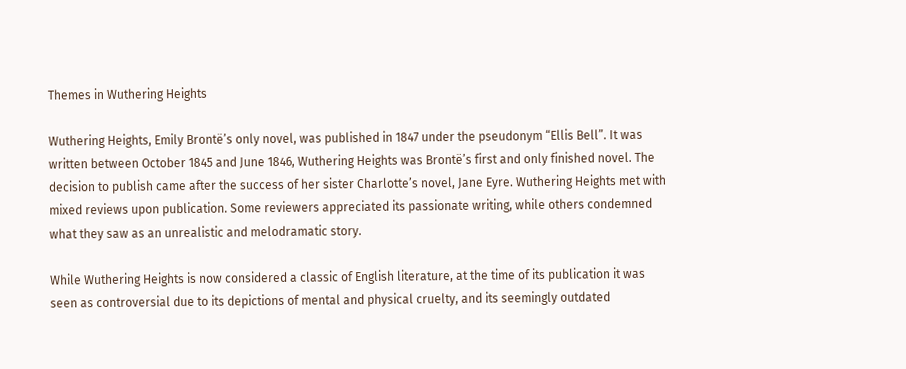Themes in Wuthering Heights

Wuthering Heights, Emily Brontë’s only novel, was published in 1847 under the pseudonym “Ellis Bell”. It was written between October 1845 and June 1846, Wuthering Heights was Brontë’s first and only finished novel. The decision to publish came after the success of her sister Charlotte’s novel, Jane Eyre. Wuthering Heights met with mixed reviews upon publication. Some reviewers appreciated its passionate writing, while others condemned what they saw as an unrealistic and melodramatic story.

While Wuthering Heights is now considered a classic of English literature, at the time of its publication it was seen as controversial due to its depictions of mental and physical cruelty, and its seemingly outdated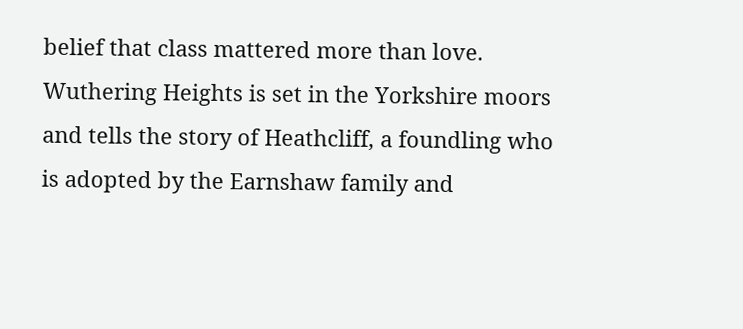belief that class mattered more than love. Wuthering Heights is set in the Yorkshire moors and tells the story of Heathcliff, a foundling who is adopted by the Earnshaw family and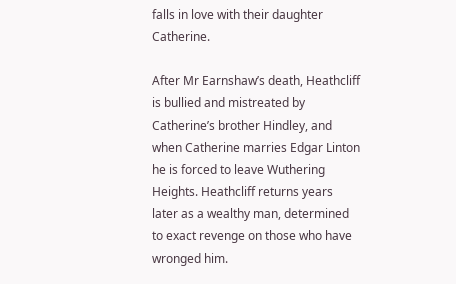falls in love with their daughter Catherine.

After Mr Earnshaw’s death, Heathcliff is bullied and mistreated by Catherine’s brother Hindley, and when Catherine marries Edgar Linton he is forced to leave Wuthering Heights. Heathcliff returns years later as a wealthy man, determined to exact revenge on those who have wronged him.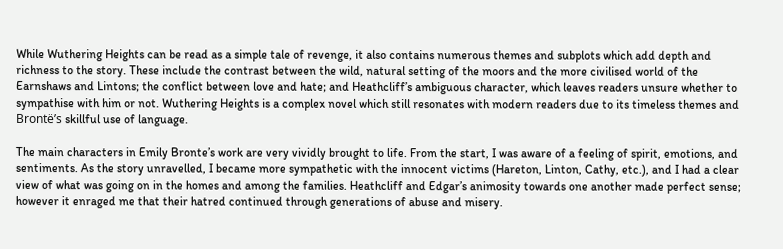While Wuthering Heights can be read as a simple tale of revenge, it also contains numerous themes and subplots which add depth and richness to the story. These include the contrast between the wild, natural setting of the moors and the more civilised world of the Earnshaws and Lintons; the conflict between love and hate; and Heathcliff’s ambiguous character, which leaves readers unsure whether to sympathise with him or not. Wuthering Heights is a complex novel which still resonates with modern readers due to its timeless themes and Brontë’s skillful use of language.

The main characters in Emily Bronte’s work are very vividly brought to life. From the start, I was aware of a feeling of spirit, emotions, and sentiments. As the story unravelled, I became more sympathetic with the innocent victims (Hareton, Linton, Cathy, etc.), and I had a clear view of what was going on in the homes and among the families. Heathcliff and Edgar’s animosity towards one another made perfect sense; however it enraged me that their hatred continued through generations of abuse and misery.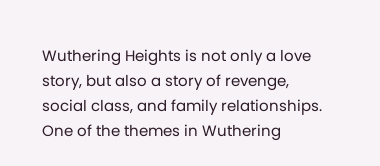Wuthering Heights is not only a love story, but also a story of revenge, social class, and family relationships. One of the themes in Wuthering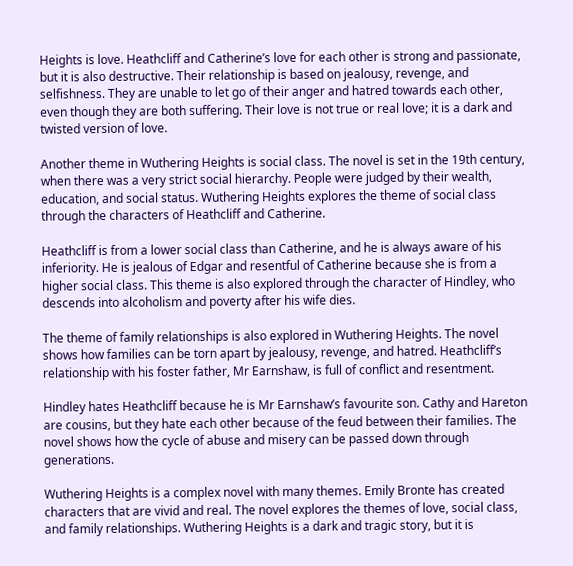Heights is love. Heathcliff and Catherine’s love for each other is strong and passionate, but it is also destructive. Their relationship is based on jealousy, revenge, and selfishness. They are unable to let go of their anger and hatred towards each other, even though they are both suffering. Their love is not true or real love; it is a dark and twisted version of love.

Another theme in Wuthering Heights is social class. The novel is set in the 19th century, when there was a very strict social hierarchy. People were judged by their wealth, education, and social status. Wuthering Heights explores the theme of social class through the characters of Heathcliff and Catherine.

Heathcliff is from a lower social class than Catherine, and he is always aware of his inferiority. He is jealous of Edgar and resentful of Catherine because she is from a higher social class. This theme is also explored through the character of Hindley, who descends into alcoholism and poverty after his wife dies.

The theme of family relationships is also explored in Wuthering Heights. The novel shows how families can be torn apart by jealousy, revenge, and hatred. Heathcliff’s relationship with his foster father, Mr Earnshaw, is full of conflict and resentment.

Hindley hates Heathcliff because he is Mr Earnshaw’s favourite son. Cathy and Hareton are cousins, but they hate each other because of the feud between their families. The novel shows how the cycle of abuse and misery can be passed down through generations.

Wuthering Heights is a complex novel with many themes. Emily Bronte has created characters that are vivid and real. The novel explores the themes of love, social class, and family relationships. Wuthering Heights is a dark and tragic story, but it is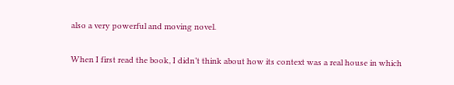also a very powerful and moving novel.

When I first read the book, I didn’t think about how its context was a real house in which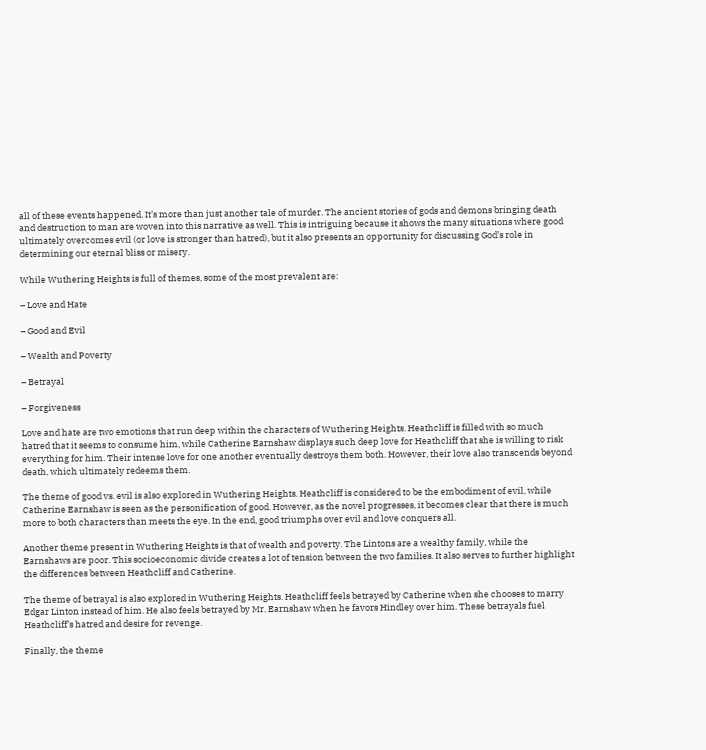all of these events happened. It’s more than just another tale of murder. The ancient stories of gods and demons bringing death and destruction to man are woven into this narrative as well. This is intriguing because it shows the many situations where good ultimately overcomes evil (or love is stronger than hatred), but it also presents an opportunity for discussing God’s role in determining our eternal bliss or misery.

While Wuthering Heights is full of themes, some of the most prevalent are:

– Love and Hate

– Good and Evil

– Wealth and Poverty

– Betrayal

– Forgiveness

Love and hate are two emotions that run deep within the characters of Wuthering Heights. Heathcliff is filled with so much hatred that it seems to consume him, while Catherine Earnshaw displays such deep love for Heathcliff that she is willing to risk everything for him. Their intense love for one another eventually destroys them both. However, their love also transcends beyond death, which ultimately redeems them.

The theme of good vs. evil is also explored in Wuthering Heights. Heathcliff is considered to be the embodiment of evil, while Catherine Earnshaw is seen as the personification of good. However, as the novel progresses, it becomes clear that there is much more to both characters than meets the eye. In the end, good triumphs over evil and love conquers all.

Another theme present in Wuthering Heights is that of wealth and poverty. The Lintons are a wealthy family, while the Earnshaws are poor. This socioeconomic divide creates a lot of tension between the two families. It also serves to further highlight the differences between Heathcliff and Catherine.

The theme of betrayal is also explored in Wuthering Heights. Heathcliff feels betrayed by Catherine when she chooses to marry Edgar Linton instead of him. He also feels betrayed by Mr. Earnshaw when he favors Hindley over him. These betrayals fuel Heathcliff’s hatred and desire for revenge.

Finally, the theme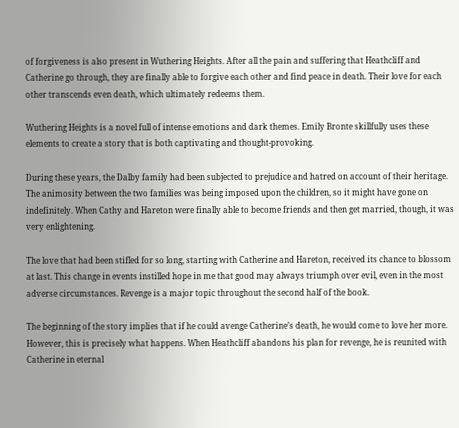of forgiveness is also present in Wuthering Heights. After all the pain and suffering that Heathcliff and Catherine go through, they are finally able to forgive each other and find peace in death. Their love for each other transcends even death, which ultimately redeems them.

Wuthering Heights is a novel full of intense emotions and dark themes. Emily Bronte skillfully uses these elements to create a story that is both captivating and thought-provoking.

During these years, the Dalby family had been subjected to prejudice and hatred on account of their heritage. The animosity between the two families was being imposed upon the children, so it might have gone on indefinitely. When Cathy and Hareton were finally able to become friends and then get married, though, it was very enlightening.

The love that had been stifled for so long, starting with Catherine and Hareton, received its chance to blossom at last. This change in events instilled hope in me that good may always triumph over evil, even in the most adverse circumstances. Revenge is a major topic throughout the second half of the book.

The beginning of the story implies that if he could avenge Catherine’s death, he would come to love her more. However, this is precisely what happens. When Heathcliff abandons his plan for revenge, he is reunited with Catherine in eternal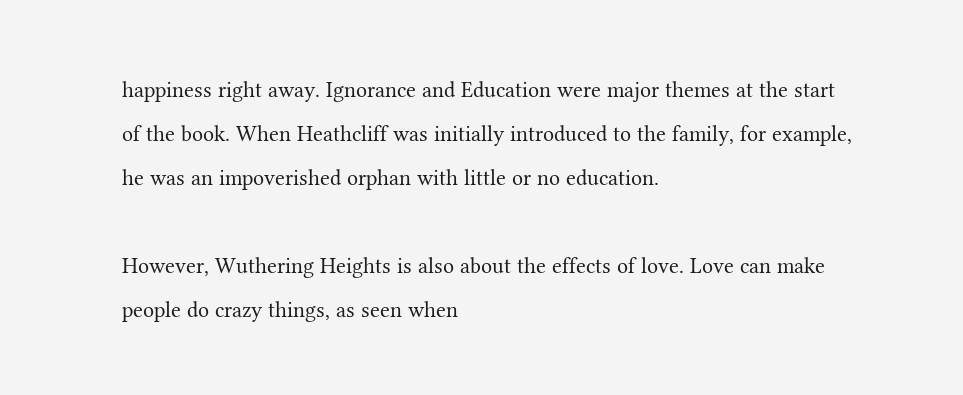happiness right away. Ignorance and Education were major themes at the start of the book. When Heathcliff was initially introduced to the family, for example, he was an impoverished orphan with little or no education.

However, Wuthering Heights is also about the effects of love. Love can make people do crazy things, as seen when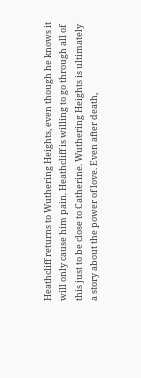Heathcliff returns to Wuthering Heights, even though he knows it will only cause him pain. Heathcliff is willing to go through all of this just to be close to Catherine. Wuthering Heights is ultimately a story about the power of love. Even after death,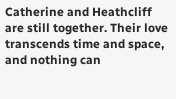Catherine and Heathcliff are still together. Their love transcends time and space, and nothing can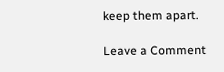keep them apart.

Leave a Comment